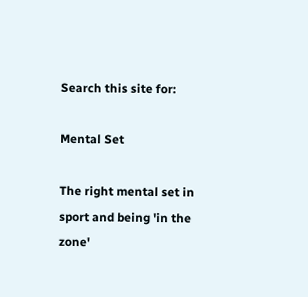Search this site for:

Mental Set

The right mental set in sport and being 'in the zone'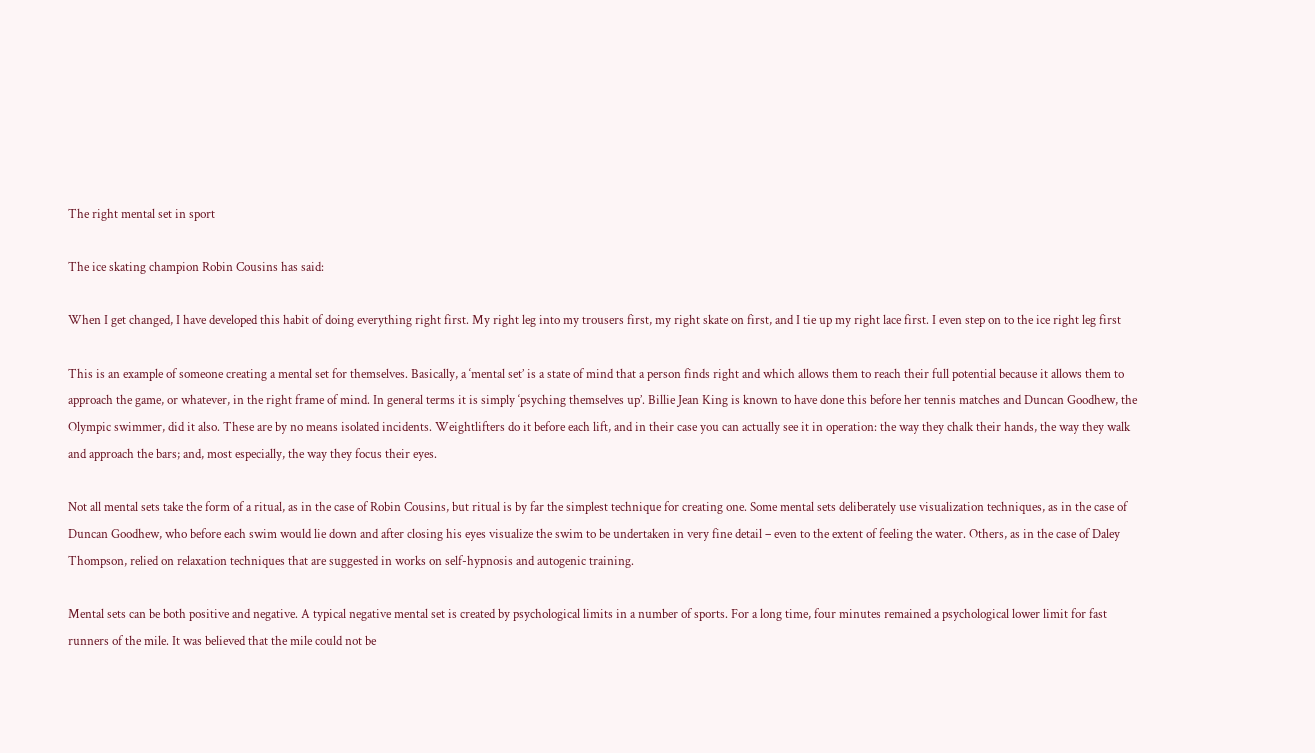The right mental set in sport

The ice skating champion Robin Cousins has said:

When I get changed, I have developed this habit of doing everything right first. My right leg into my trousers first, my right skate on first, and I tie up my right lace first. I even step on to the ice right leg first

This is an example of someone creating a mental set for themselves. Basically, a ‘mental set’ is a state of mind that a person finds right and which allows them to reach their full potential because it allows them to approach the game, or whatever, in the right frame of mind. In general terms it is simply ‘psyching themselves up’. Billie Jean King is known to have done this before her tennis matches and Duncan Goodhew, the Olympic swimmer, did it also. These are by no means isolated incidents. Weightlifters do it before each lift, and in their case you can actually see it in operation: the way they chalk their hands, the way they walk and approach the bars; and, most especially, the way they focus their eyes.

Not all mental sets take the form of a ritual, as in the case of Robin Cousins, but ritual is by far the simplest technique for creating one. Some mental sets deliberately use visualization techniques, as in the case of Duncan Goodhew, who before each swim would lie down and after closing his eyes visualize the swim to be undertaken in very fine detail – even to the extent of feeling the water. Others, as in the case of Daley Thompson, relied on relaxation techniques that are suggested in works on self-hypnosis and autogenic training.

Mental sets can be both positive and negative. A typical negative mental set is created by psychological limits in a number of sports. For a long time, four minutes remained a psychological lower limit for fast runners of the mile. It was believed that the mile could not be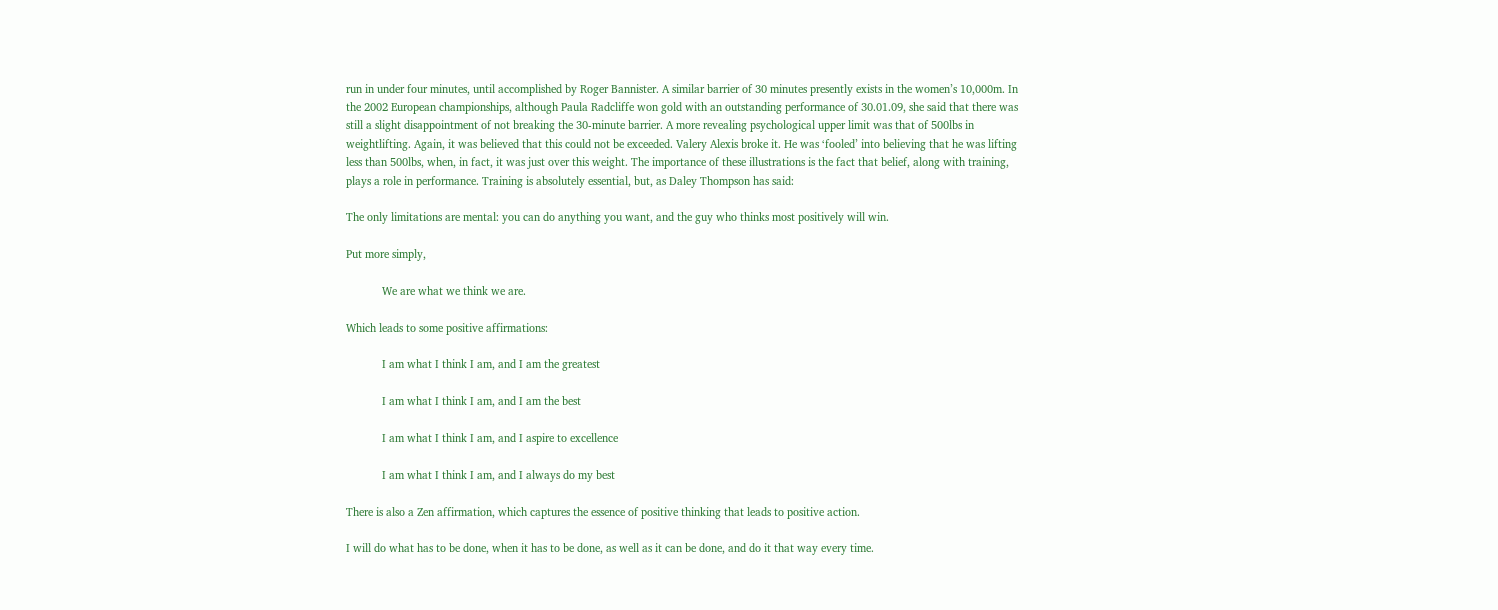run in under four minutes, until accomplished by Roger Bannister. A similar barrier of 30 minutes presently exists in the women’s 10,000m. In the 2002 European championships, although Paula Radcliffe won gold with an outstanding performance of 30.01.09, she said that there was still a slight disappointment of not breaking the 30-minute barrier. A more revealing psychological upper limit was that of 500lbs in weightlifting. Again, it was believed that this could not be exceeded. Valery Alexis broke it. He was ‘fooled’ into believing that he was lifting less than 500lbs, when, in fact, it was just over this weight. The importance of these illustrations is the fact that belief, along with training, plays a role in performance. Training is absolutely essential, but, as Daley Thompson has said:

The only limitations are mental: you can do anything you want, and the guy who thinks most positively will win.

Put more simply,

            We are what we think we are.

Which leads to some positive affirmations:

            I am what I think I am, and I am the greatest

            I am what I think I am, and I am the best

            I am what I think I am, and I aspire to excellence

            I am what I think I am, and I always do my best

There is also a Zen affirmation, which captures the essence of positive thinking that leads to positive action.

I will do what has to be done, when it has to be done, as well as it can be done, and do it that way every time.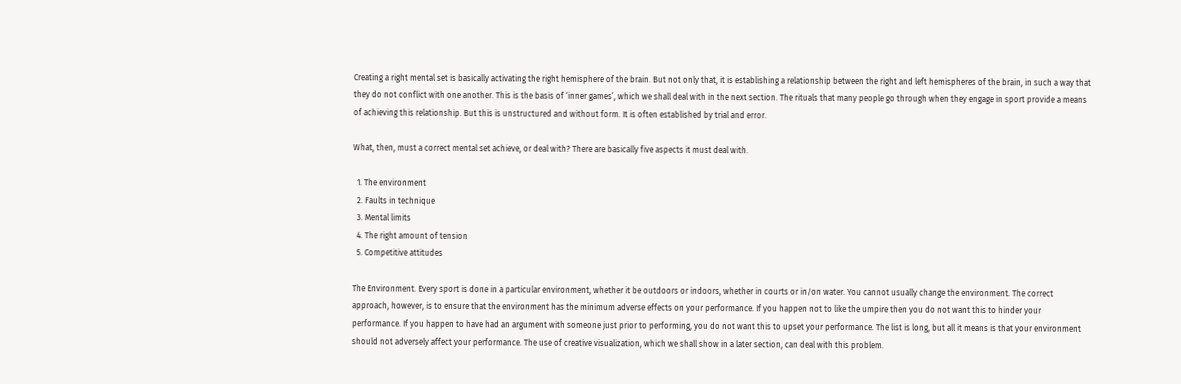Creating a right mental set is basically activating the right hemisphere of the brain. But not only that, it is establishing a relationship between the right and left hemispheres of the brain, in such a way that they do not conflict with one another. This is the basis of ‘inner games’, which we shall deal with in the next section. The rituals that many people go through when they engage in sport provide a means of achieving this relationship. But this is unstructured and without form. It is often established by trial and error.

What, then, must a correct mental set achieve, or deal with? There are basically five aspects it must deal with.

  1. The environment
  2. Faults in technique
  3. Mental limits
  4. The right amount of tension
  5. Competitive attitudes

The Environment. Every sport is done in a particular environment, whether it be outdoors or indoors, whether in courts or in/on water. You cannot usually change the environment. The correct approach, however, is to ensure that the environment has the minimum adverse effects on your performance. If you happen not to like the umpire then you do not want this to hinder your performance. If you happen to have had an argument with someone just prior to performing, you do not want this to upset your performance. The list is long, but all it means is that your environment should not adversely affect your performance. The use of creative visualization, which we shall show in a later section, can deal with this problem.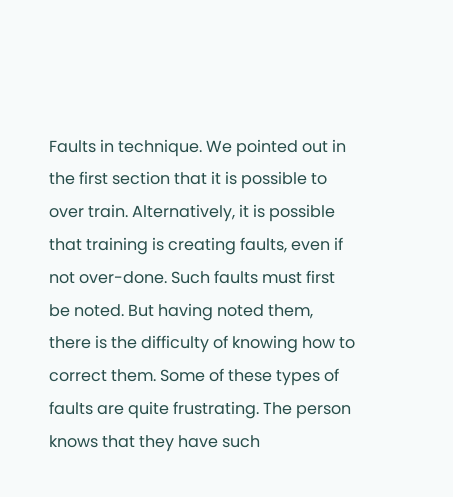Faults in technique. We pointed out in the first section that it is possible to over train. Alternatively, it is possible that training is creating faults, even if not over-done. Such faults must first be noted. But having noted them, there is the difficulty of knowing how to correct them. Some of these types of faults are quite frustrating. The person knows that they have such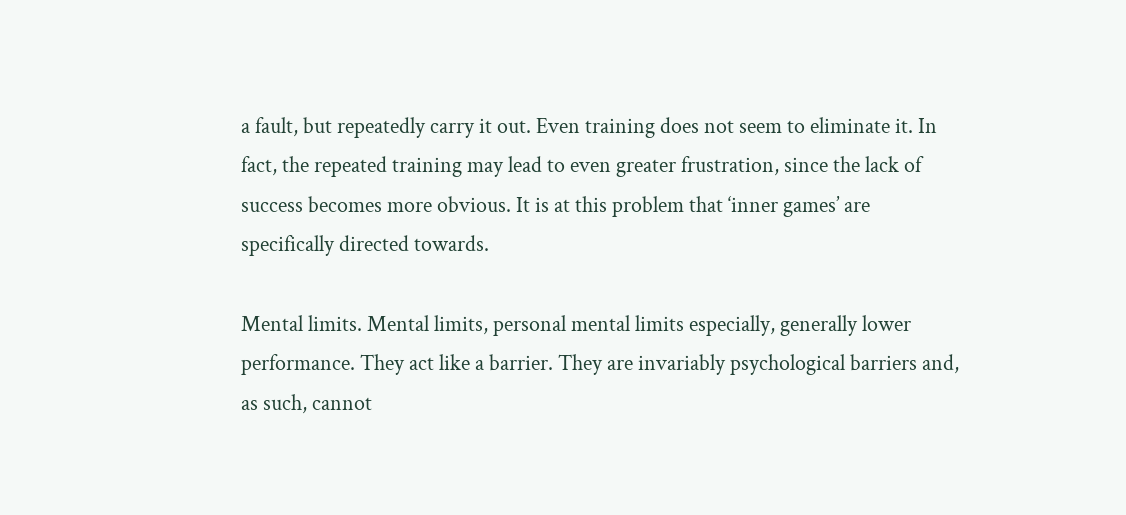a fault, but repeatedly carry it out. Even training does not seem to eliminate it. In fact, the repeated training may lead to even greater frustration, since the lack of success becomes more obvious. It is at this problem that ‘inner games’ are specifically directed towards.

Mental limits. Mental limits, personal mental limits especially, generally lower performance. They act like a barrier. They are invariably psychological barriers and, as such, cannot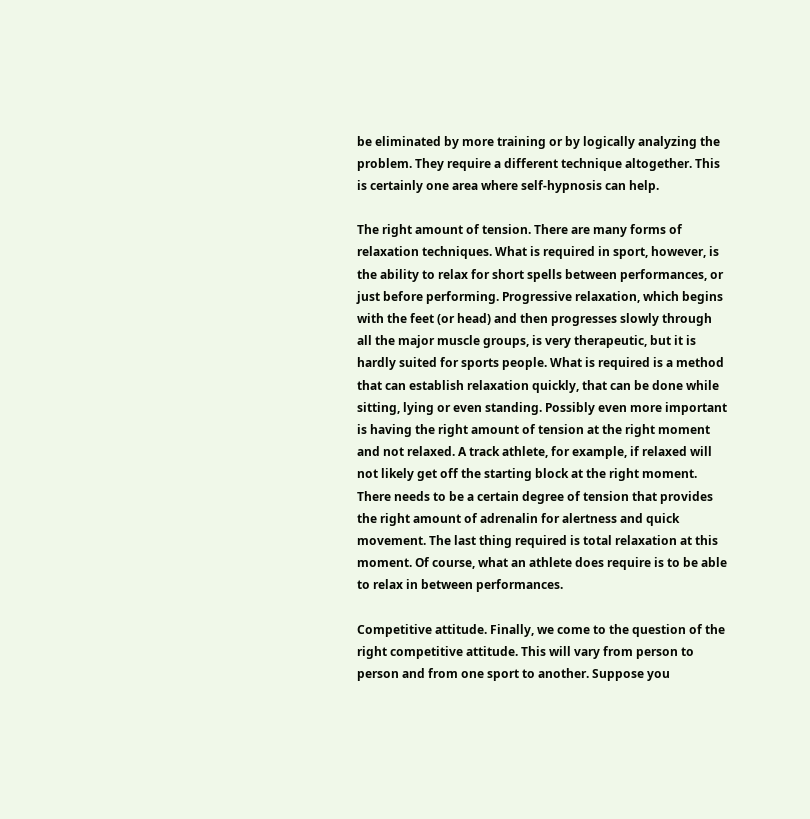be eliminated by more training or by logically analyzing the problem. They require a different technique altogether. This is certainly one area where self-hypnosis can help.

The right amount of tension. There are many forms of relaxation techniques. What is required in sport, however, is the ability to relax for short spells between performances, or just before performing. Progressive relaxation, which begins with the feet (or head) and then progresses slowly through all the major muscle groups, is very therapeutic, but it is hardly suited for sports people. What is required is a method that can establish relaxation quickly, that can be done while sitting, lying or even standing. Possibly even more important is having the right amount of tension at the right moment and not relaxed. A track athlete, for example, if relaxed will not likely get off the starting block at the right moment. There needs to be a certain degree of tension that provides the right amount of adrenalin for alertness and quick movement. The last thing required is total relaxation at this moment. Of course, what an athlete does require is to be able to relax in between performances.

Competitive attitude. Finally, we come to the question of the right competitive attitude. This will vary from person to person and from one sport to another. Suppose you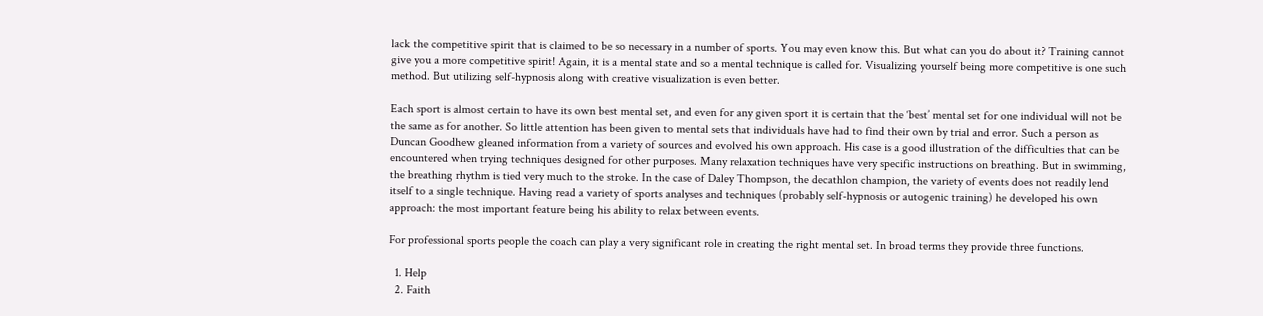lack the competitive spirit that is claimed to be so necessary in a number of sports. You may even know this. But what can you do about it? Training cannot give you a more competitive spirit! Again, it is a mental state and so a mental technique is called for. Visualizing yourself being more competitive is one such method. But utilizing self-hypnosis along with creative visualization is even better.

Each sport is almost certain to have its own best mental set, and even for any given sport it is certain that the ‘best’ mental set for one individual will not be the same as for another. So little attention has been given to mental sets that individuals have had to find their own by trial and error. Such a person as Duncan Goodhew gleaned information from a variety of sources and evolved his own approach. His case is a good illustration of the difficulties that can be encountered when trying techniques designed for other purposes. Many relaxation techniques have very specific instructions on breathing. But in swimming, the breathing rhythm is tied very much to the stroke. In the case of Daley Thompson, the decathlon champion, the variety of events does not readily lend itself to a single technique. Having read a variety of sports analyses and techniques (probably self-hypnosis or autogenic training) he developed his own approach: the most important feature being his ability to relax between events.

For professional sports people the coach can play a very significant role in creating the right mental set. In broad terms they provide three functions.

  1. Help
  2. Faith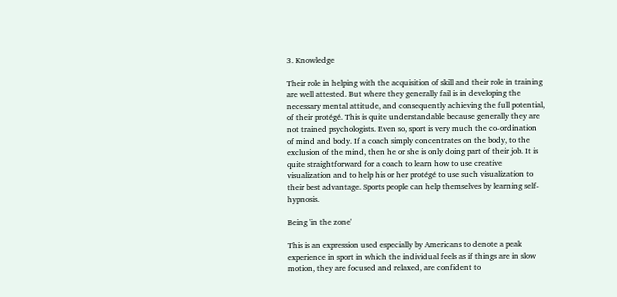3. Knowledge

Their role in helping with the acquisition of skill and their role in training are well attested. But where they generally fail is in developing the necessary mental attitude, and consequently achieving the full potential, of their protégé. This is quite understandable because generally they are not trained psychologists. Even so, sport is very much the co-ordination of mind and body. If a coach simply concentrates on the body, to the exclusion of the mind, then he or she is only doing part of their job. It is quite straightforward for a coach to learn how to use creative visualization and to help his or her protégé to use such visualization to their best advantage. Sports people can help themselves by learning self-hypnosis.

Being 'in the zone'

This is an expression used especially by Americans to denote a peak experience in sport in which the individual feels as if things are in slow motion, they are focused and relaxed, are confident to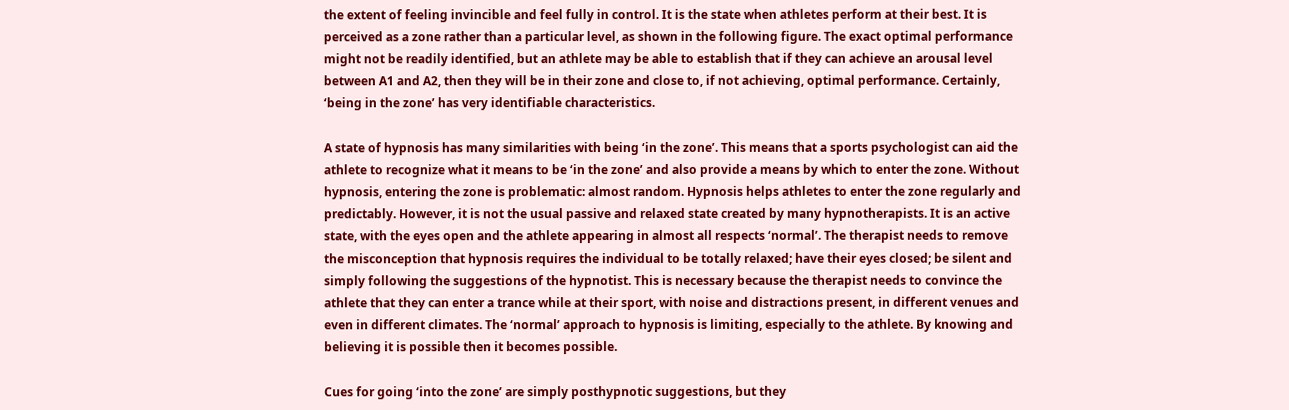the extent of feeling invincible and feel fully in control. It is the state when athletes perform at their best. It is perceived as a zone rather than a particular level, as shown in the following figure. The exact optimal performance might not be readily identified, but an athlete may be able to establish that if they can achieve an arousal level between A1 and A2, then they will be in their zone and close to, if not achieving, optimal performance. Certainly, ‘being in the zone’ has very identifiable characteristics.

A state of hypnosis has many similarities with being ‘in the zone’. This means that a sports psychologist can aid the athlete to recognize what it means to be ‘in the zone’ and also provide a means by which to enter the zone. Without hypnosis, entering the zone is problematic: almost random. Hypnosis helps athletes to enter the zone regularly and predictably. However, it is not the usual passive and relaxed state created by many hypnotherapists. It is an active state, with the eyes open and the athlete appearing in almost all respects ‘normal’. The therapist needs to remove the misconception that hypnosis requires the individual to be totally relaxed; have their eyes closed; be silent and simply following the suggestions of the hypnotist. This is necessary because the therapist needs to convince the athlete that they can enter a trance while at their sport, with noise and distractions present, in different venues and even in different climates. The ‘normal’ approach to hypnosis is limiting, especially to the athlete. By knowing and believing it is possible then it becomes possible.

Cues for going ‘into the zone’ are simply posthypnotic suggestions, but they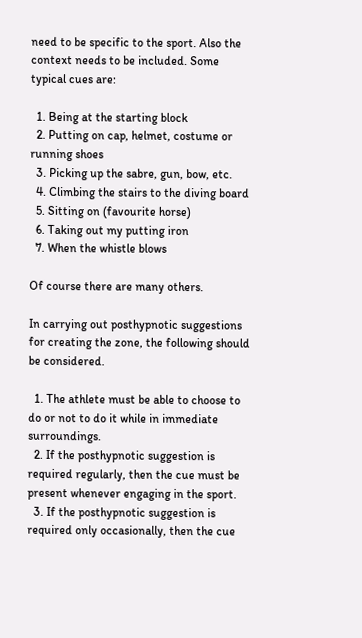need to be specific to the sport. Also the context needs to be included. Some typical cues are:

  1. Being at the starting block
  2. Putting on cap, helmet, costume or running shoes
  3. Picking up the sabre, gun, bow, etc.
  4. Climbing the stairs to the diving board
  5. Sitting on (favourite horse)
  6. Taking out my putting iron
  7. When the whistle blows

Of course there are many others.

In carrying out posthypnotic suggestions for creating the zone, the following should be considered.

  1. The athlete must be able to choose to do or not to do it while in immediate surroundings.
  2. If the posthypnotic suggestion is required regularly, then the cue must be present whenever engaging in the sport.
  3. If the posthypnotic suggestion is required only occasionally, then the cue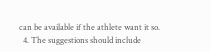can be available if the athlete want it so.
  4. The suggestions should include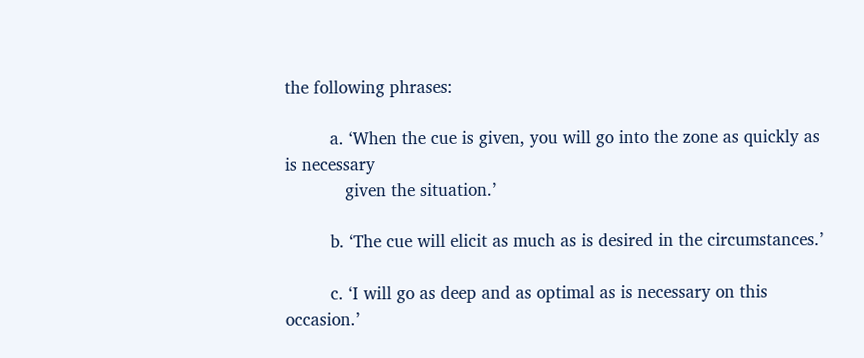the following phrases:

         a. ‘When the cue is given, you will go into the zone as quickly as is necessary
            given the situation.’

         b. ‘The cue will elicit as much as is desired in the circumstances.’

         c. ‘I will go as deep and as optimal as is necessary on this occasion.’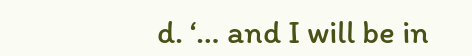d. ‘… and I will be in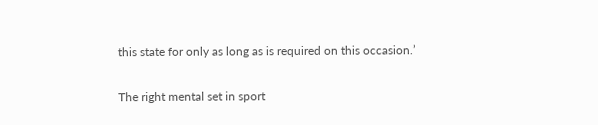this state for only as long as is required on this occasion.’


The right mental set in sport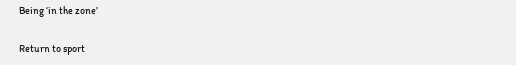Being ‘in the zone’

Return to sport